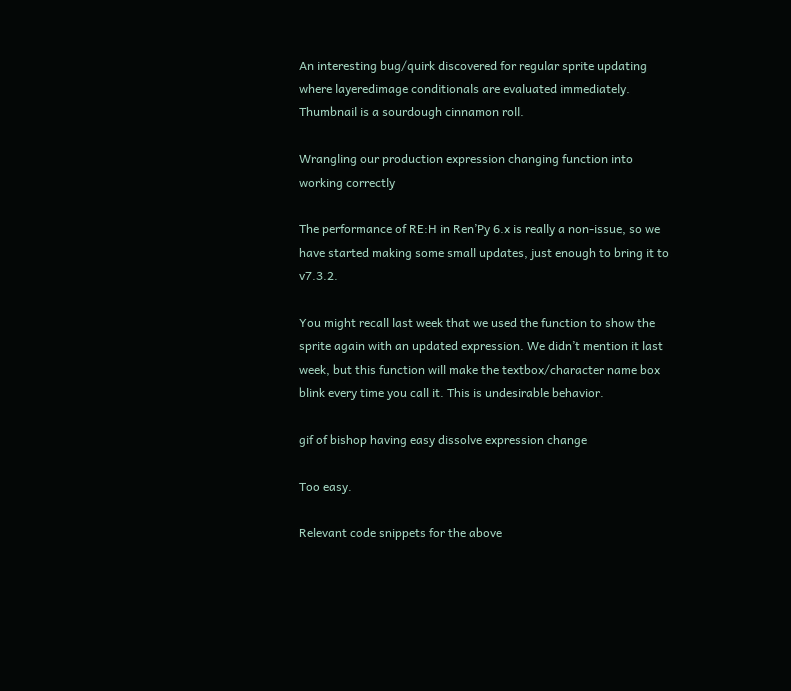An interesting bug/quirk discovered for regular sprite updating where layeredimage conditionals are evaluated immediately. Thumbnail is a sourdough cinnamon roll.

Wrangling our production expression changing function into working correctly

The performance of RE:H in Ren’Py 6.x is really a non-issue, so we have started making some small updates, just enough to bring it to v7.3.2.

You might recall last week that we used the function to show the sprite again with an updated expression. We didn’t mention it last week, but this function will make the textbox/character name box blink every time you call it. This is undesirable behavior.

gif of bishop having easy dissolve expression change

Too easy.

Relevant code snippets for the above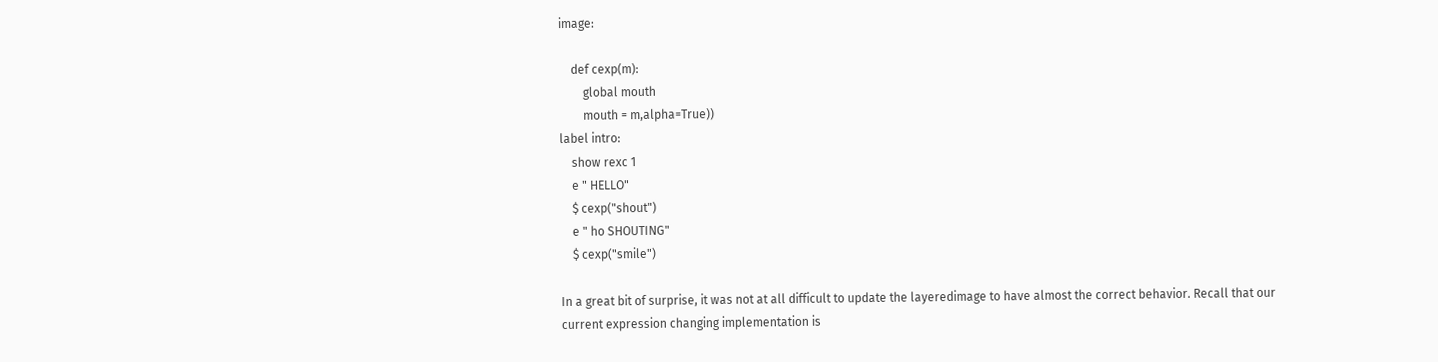image:

    def cexp(m):
        global mouth
        mouth = m,alpha=True))
label intro:
    show rexc 1
    e " HELLO"
    $ cexp("shout")
    e " ho SHOUTING"
    $ cexp("smile")

In a great bit of surprise, it was not at all difficult to update the layeredimage to have almost the correct behavior. Recall that our current expression changing implementation is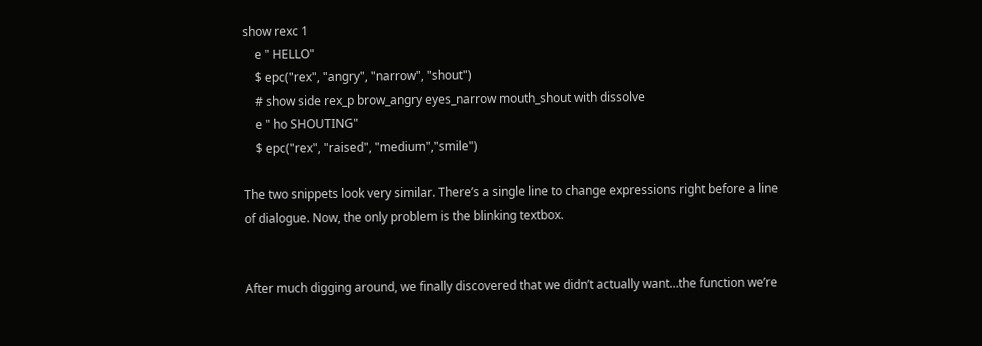show rexc 1
    e " HELLO"
    $ epc("rex", "angry", "narrow", "shout")
    # show side rex_p brow_angry eyes_narrow mouth_shout with dissolve
    e " ho SHOUTING"
    $ epc("rex", "raised", "medium","smile")

The two snippets look very similar. There’s a single line to change expressions right before a line of dialogue. Now, the only problem is the blinking textbox.


After much digging around, we finally discovered that we didn’t actually want…the function we’re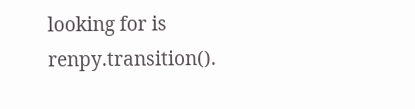looking for is renpy.transition().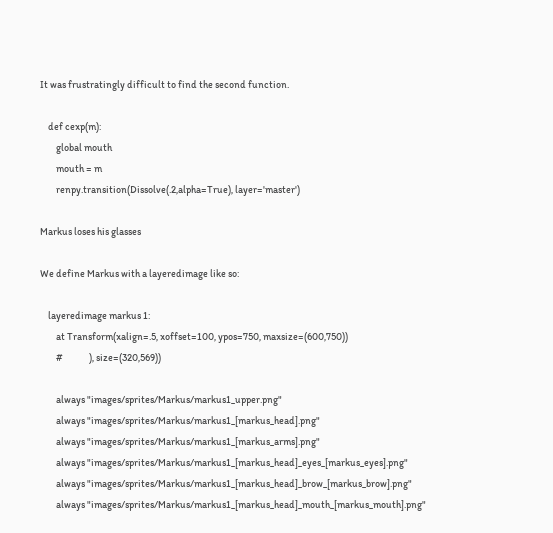It was frustratingly difficult to find the second function.

    def cexp(m):
        global mouth
        mouth = m
        renpy.transition(Dissolve(.2,alpha=True), layer='master')

Markus loses his glasses

We define Markus with a layeredimage like so:

    layeredimage markus 1:
        at Transform(xalign=.5, xoffset=100, ypos=750, maxsize=(600,750))
        #             ), size=(320,569))

        always "images/sprites/Markus/markus1_upper.png"
        always "images/sprites/Markus/markus1_[markus_head].png"
        always "images/sprites/Markus/markus1_[markus_arms].png"
        always "images/sprites/Markus/markus1_[markus_head]_eyes_[markus_eyes].png"
        always "images/sprites/Markus/markus1_[markus_head]_brow_[markus_brow].png"
        always "images/sprites/Markus/markus1_[markus_head]_mouth_[markus_mouth].png"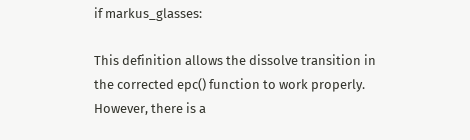if markus_glasses:

This definition allows the dissolve transition in the corrected epc() function to work properly. However, there is a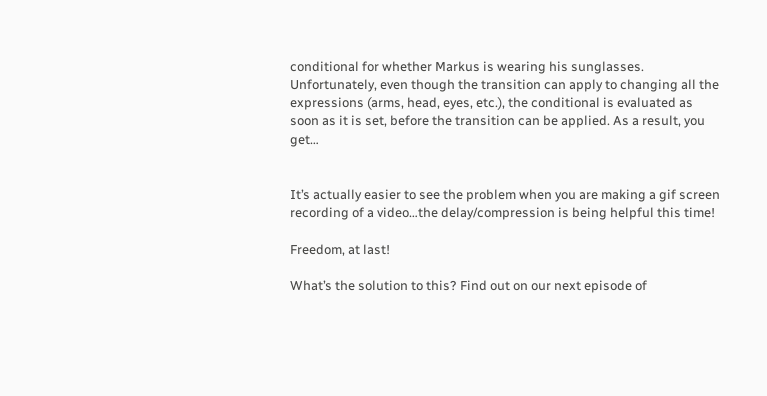conditional for whether Markus is wearing his sunglasses. Unfortunately, even though the transition can apply to changing all the expressions (arms, head, eyes, etc.), the conditional is evaluated as soon as it is set, before the transition can be applied. As a result, you get…


It’s actually easier to see the problem when you are making a gif screen recording of a video…the delay/compression is being helpful this time!

Freedom, at last!

What’s the solution to this? Find out on our next episode of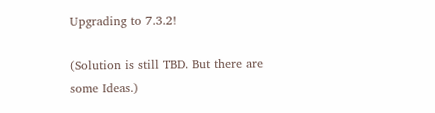Upgrading to 7.3.2!

(Solution is still TBD. But there are some Ideas.)